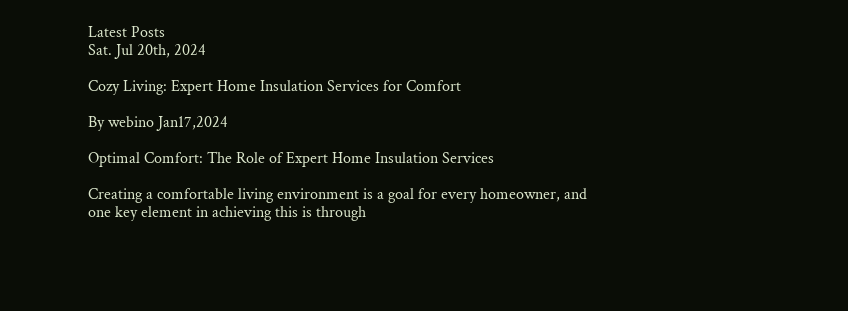Latest Posts
Sat. Jul 20th, 2024

Cozy Living: Expert Home Insulation Services for Comfort

By webino Jan17,2024

Optimal Comfort: The Role of Expert Home Insulation Services

Creating a comfortable living environment is a goal for every homeowner, and one key element in achieving this is through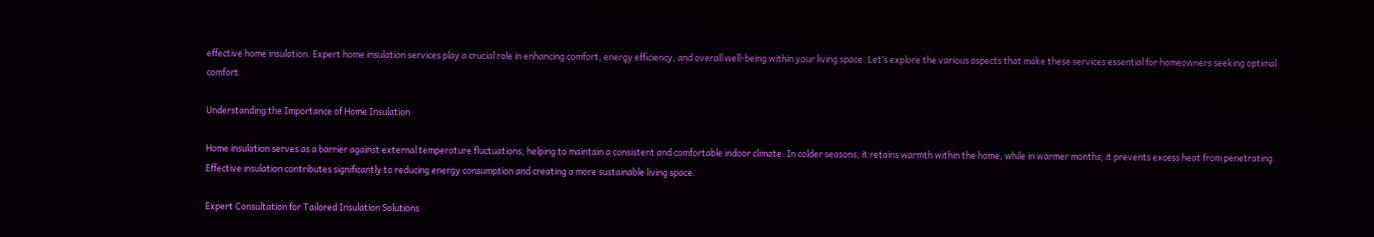effective home insulation. Expert home insulation services play a crucial role in enhancing comfort, energy efficiency, and overall well-being within your living space. Let’s explore the various aspects that make these services essential for homeowners seeking optimal comfort.

Understanding the Importance of Home Insulation

Home insulation serves as a barrier against external temperature fluctuations, helping to maintain a consistent and comfortable indoor climate. In colder seasons, it retains warmth within the home, while in warmer months, it prevents excess heat from penetrating. Effective insulation contributes significantly to reducing energy consumption and creating a more sustainable living space.

Expert Consultation for Tailored Insulation Solutions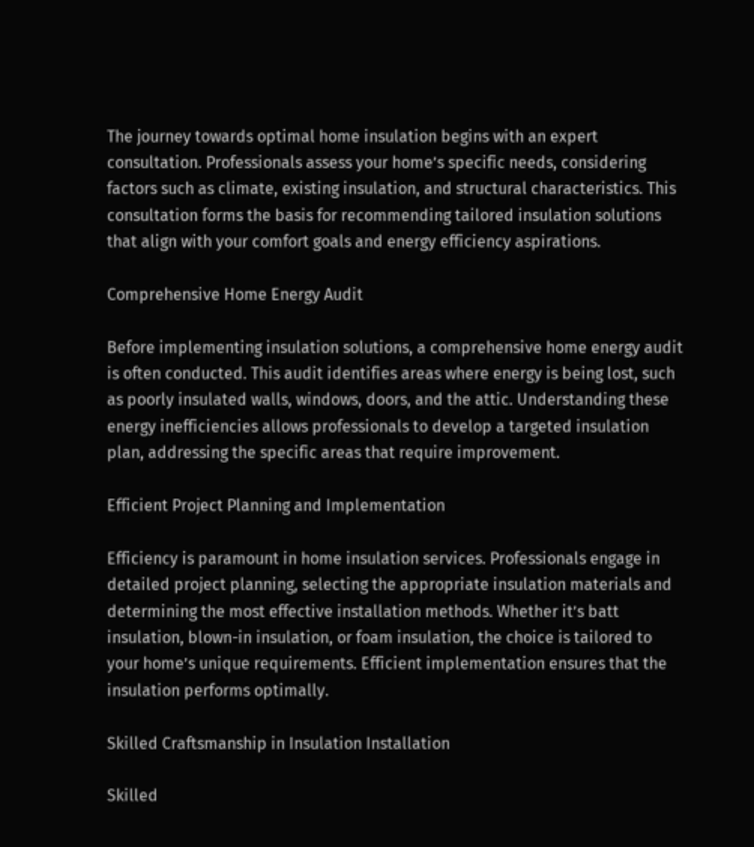The journey towards optimal home insulation begins with an expert consultation. Professionals assess your home’s specific needs, considering factors such as climate, existing insulation, and structural characteristics. This consultation forms the basis for recommending tailored insulation solutions that align with your comfort goals and energy efficiency aspirations.

Comprehensive Home Energy Audit

Before implementing insulation solutions, a comprehensive home energy audit is often conducted. This audit identifies areas where energy is being lost, such as poorly insulated walls, windows, doors, and the attic. Understanding these energy inefficiencies allows professionals to develop a targeted insulation plan, addressing the specific areas that require improvement.

Efficient Project Planning and Implementation

Efficiency is paramount in home insulation services. Professionals engage in detailed project planning, selecting the appropriate insulation materials and determining the most effective installation methods. Whether it’s batt insulation, blown-in insulation, or foam insulation, the choice is tailored to your home’s unique requirements. Efficient implementation ensures that the insulation performs optimally.

Skilled Craftsmanship in Insulation Installation

Skilled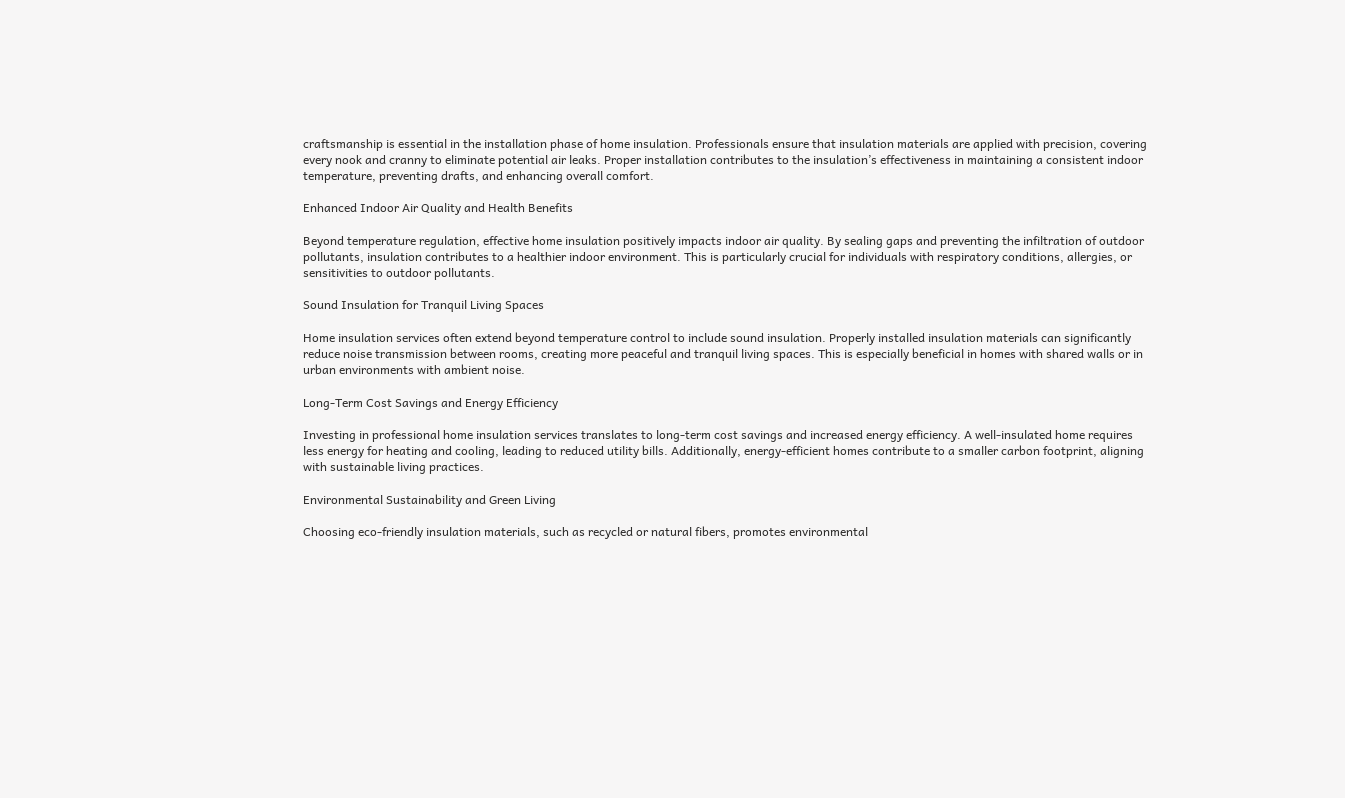craftsmanship is essential in the installation phase of home insulation. Professionals ensure that insulation materials are applied with precision, covering every nook and cranny to eliminate potential air leaks. Proper installation contributes to the insulation’s effectiveness in maintaining a consistent indoor temperature, preventing drafts, and enhancing overall comfort.

Enhanced Indoor Air Quality and Health Benefits

Beyond temperature regulation, effective home insulation positively impacts indoor air quality. By sealing gaps and preventing the infiltration of outdoor pollutants, insulation contributes to a healthier indoor environment. This is particularly crucial for individuals with respiratory conditions, allergies, or sensitivities to outdoor pollutants.

Sound Insulation for Tranquil Living Spaces

Home insulation services often extend beyond temperature control to include sound insulation. Properly installed insulation materials can significantly reduce noise transmission between rooms, creating more peaceful and tranquil living spaces. This is especially beneficial in homes with shared walls or in urban environments with ambient noise.

Long-Term Cost Savings and Energy Efficiency

Investing in professional home insulation services translates to long-term cost savings and increased energy efficiency. A well-insulated home requires less energy for heating and cooling, leading to reduced utility bills. Additionally, energy-efficient homes contribute to a smaller carbon footprint, aligning with sustainable living practices.

Environmental Sustainability and Green Living

Choosing eco-friendly insulation materials, such as recycled or natural fibers, promotes environmental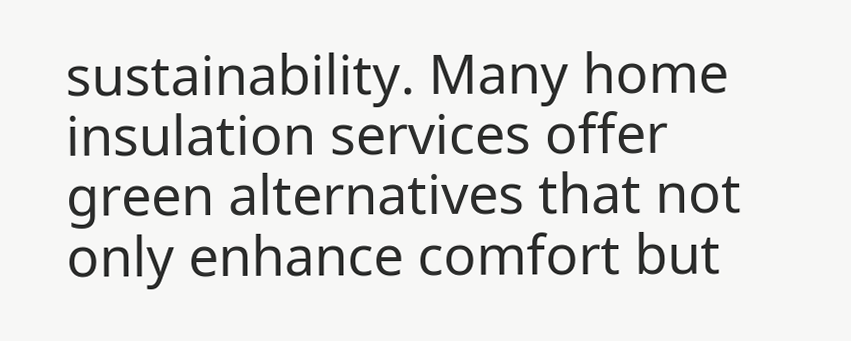sustainability. Many home insulation services offer green alternatives that not only enhance comfort but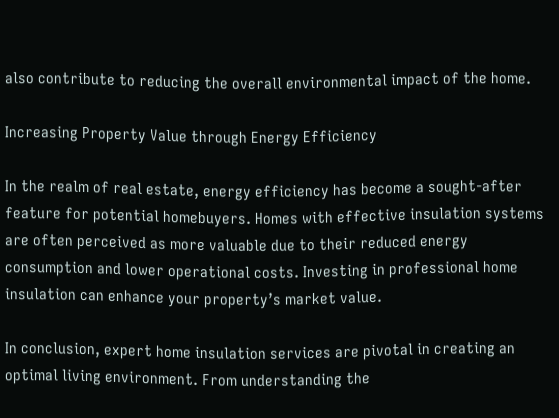also contribute to reducing the overall environmental impact of the home.

Increasing Property Value through Energy Efficiency

In the realm of real estate, energy efficiency has become a sought-after feature for potential homebuyers. Homes with effective insulation systems are often perceived as more valuable due to their reduced energy consumption and lower operational costs. Investing in professional home insulation can enhance your property’s market value.

In conclusion, expert home insulation services are pivotal in creating an optimal living environment. From understanding the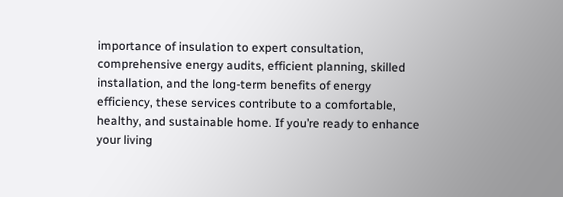importance of insulation to expert consultation, comprehensive energy audits, efficient planning, skilled installation, and the long-term benefits of energy efficiency, these services contribute to a comfortable, healthy, and sustainable home. If you’re ready to enhance your living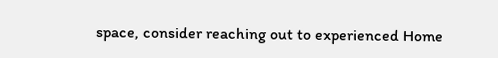space, consider reaching out to experienced Home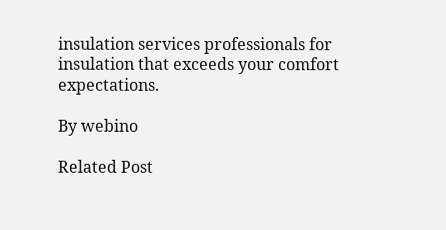insulation services professionals for insulation that exceeds your comfort expectations.

By webino

Related Post